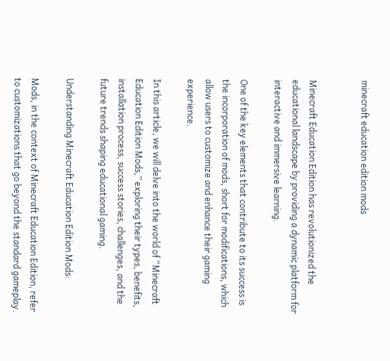minecraft education edition mods


Minecraft Education Edition has revolutionized the educational landscape by providing a dynamic platform for interactive and immersive learning.

One of the key elements that contribute to its success is the incorporation of mods, short for modifications, which allow users to customize and enhance their gaming experience.

In this article, we will delve into the world of “Minecraft Education Edition Mods,” exploring their types, benefits, installation process, success stories, challenges, and the future trends shaping educational gaming.

Understanding Minecraft Education Edition Mods:

Mods, in the context of Minecraft Education Edition, refer to customizations that go beyond the standard gameplay.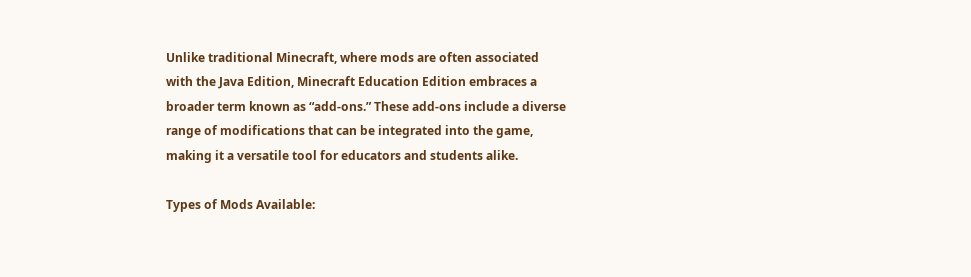Unlike traditional Minecraft, where mods are often associated with the Java Edition, Minecraft Education Edition embraces a broader term known as “add-ons.” These add-ons include a diverse range of modifications that can be integrated into the game, making it a versatile tool for educators and students alike.

Types of Mods Available: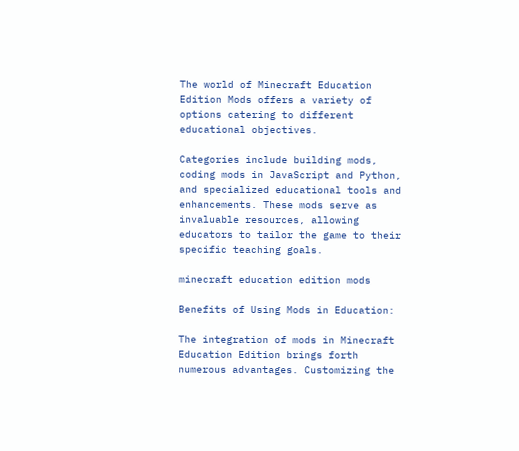The world of Minecraft Education Edition Mods offers a variety of options catering to different educational objectives.

Categories include building mods, coding mods in JavaScript and Python, and specialized educational tools and enhancements. These mods serve as invaluable resources, allowing educators to tailor the game to their specific teaching goals.

minecraft education edition mods

Benefits of Using Mods in Education:

The integration of mods in Minecraft Education Edition brings forth numerous advantages. Customizing the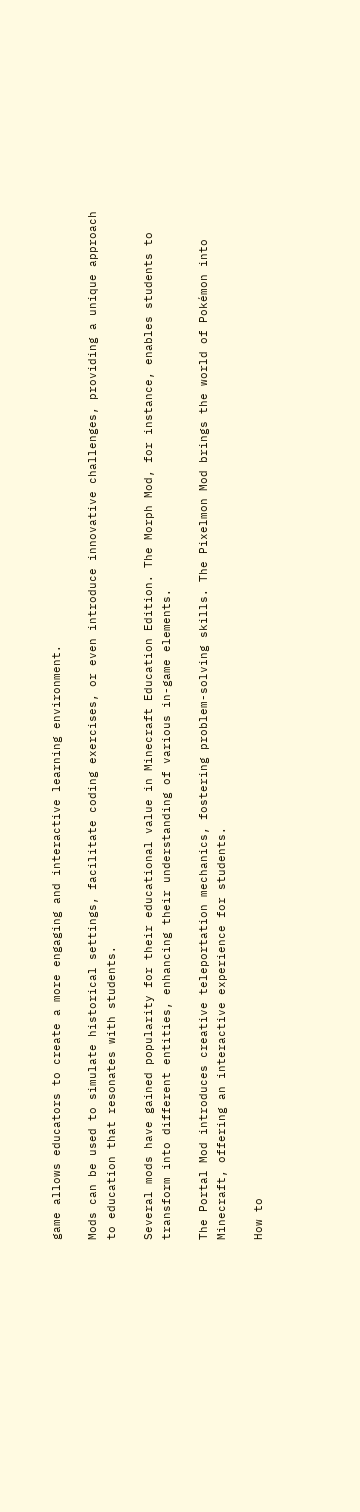game allows educators to create a more engaging and interactive learning environment.

Mods can be used to simulate historical settings, facilitate coding exercises, or even introduce innovative challenges, providing a unique approach to education that resonates with students.

Several mods have gained popularity for their educational value in Minecraft Education Edition. The Morph Mod, for instance, enables students to transform into different entities, enhancing their understanding of various in-game elements.

The Portal Mod introduces creative teleportation mechanics, fostering problem-solving skills. The Pixelmon Mod brings the world of Pokémon into Minecraft, offering an interactive experience for students.

How to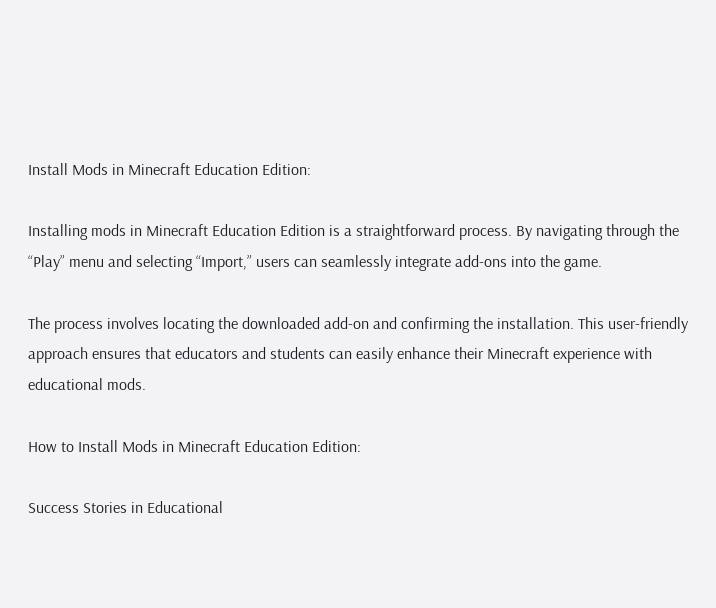Install Mods in Minecraft Education Edition:

Installing mods in Minecraft Education Edition is a straightforward process. By navigating through the “Play” menu and selecting “Import,” users can seamlessly integrate add-ons into the game.

The process involves locating the downloaded add-on and confirming the installation. This user-friendly approach ensures that educators and students can easily enhance their Minecraft experience with educational mods.

How to Install Mods in Minecraft Education Edition:

Success Stories in Educational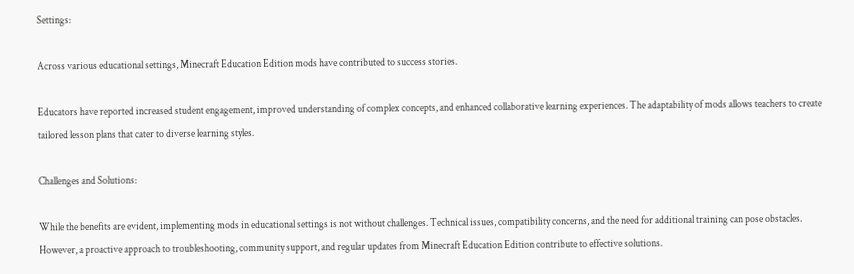Settings:

Across various educational settings, Minecraft Education Edition mods have contributed to success stories.

Educators have reported increased student engagement, improved understanding of complex concepts, and enhanced collaborative learning experiences. The adaptability of mods allows teachers to create tailored lesson plans that cater to diverse learning styles.

Challenges and Solutions:

While the benefits are evident, implementing mods in educational settings is not without challenges. Technical issues, compatibility concerns, and the need for additional training can pose obstacles. However, a proactive approach to troubleshooting, community support, and regular updates from Minecraft Education Edition contribute to effective solutions.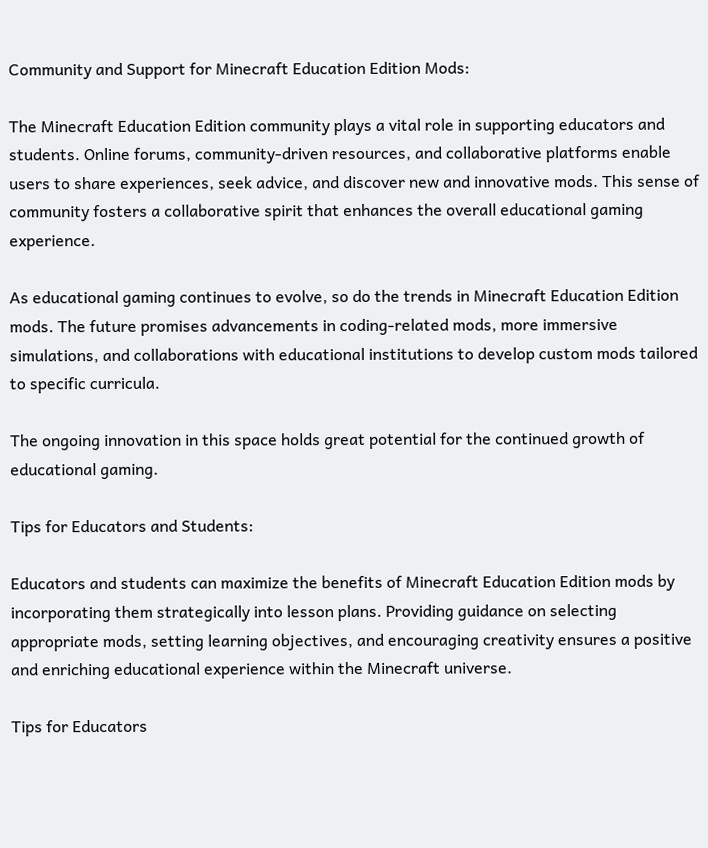Community and Support for Minecraft Education Edition Mods:

The Minecraft Education Edition community plays a vital role in supporting educators and students. Online forums, community-driven resources, and collaborative platforms enable users to share experiences, seek advice, and discover new and innovative mods. This sense of community fosters a collaborative spirit that enhances the overall educational gaming experience.

As educational gaming continues to evolve, so do the trends in Minecraft Education Edition mods. The future promises advancements in coding-related mods, more immersive simulations, and collaborations with educational institutions to develop custom mods tailored to specific curricula.

The ongoing innovation in this space holds great potential for the continued growth of educational gaming.

Tips for Educators and Students:

Educators and students can maximize the benefits of Minecraft Education Edition mods by incorporating them strategically into lesson plans. Providing guidance on selecting appropriate mods, setting learning objectives, and encouraging creativity ensures a positive and enriching educational experience within the Minecraft universe.

Tips for Educators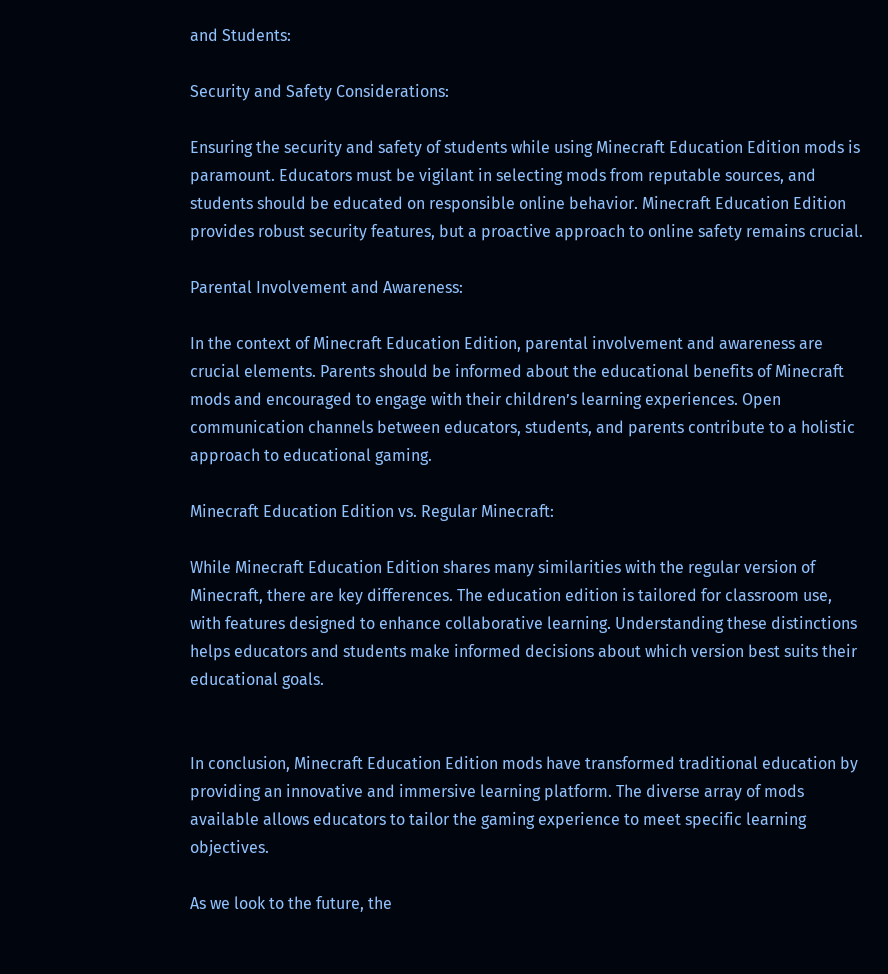and Students:

Security and Safety Considerations:

Ensuring the security and safety of students while using Minecraft Education Edition mods is paramount. Educators must be vigilant in selecting mods from reputable sources, and students should be educated on responsible online behavior. Minecraft Education Edition provides robust security features, but a proactive approach to online safety remains crucial.

Parental Involvement and Awareness:

In the context of Minecraft Education Edition, parental involvement and awareness are crucial elements. Parents should be informed about the educational benefits of Minecraft mods and encouraged to engage with their children’s learning experiences. Open communication channels between educators, students, and parents contribute to a holistic approach to educational gaming.

Minecraft Education Edition vs. Regular Minecraft:

While Minecraft Education Edition shares many similarities with the regular version of Minecraft, there are key differences. The education edition is tailored for classroom use, with features designed to enhance collaborative learning. Understanding these distinctions helps educators and students make informed decisions about which version best suits their educational goals.


In conclusion, Minecraft Education Edition mods have transformed traditional education by providing an innovative and immersive learning platform. The diverse array of mods available allows educators to tailor the gaming experience to meet specific learning objectives.

As we look to the future, the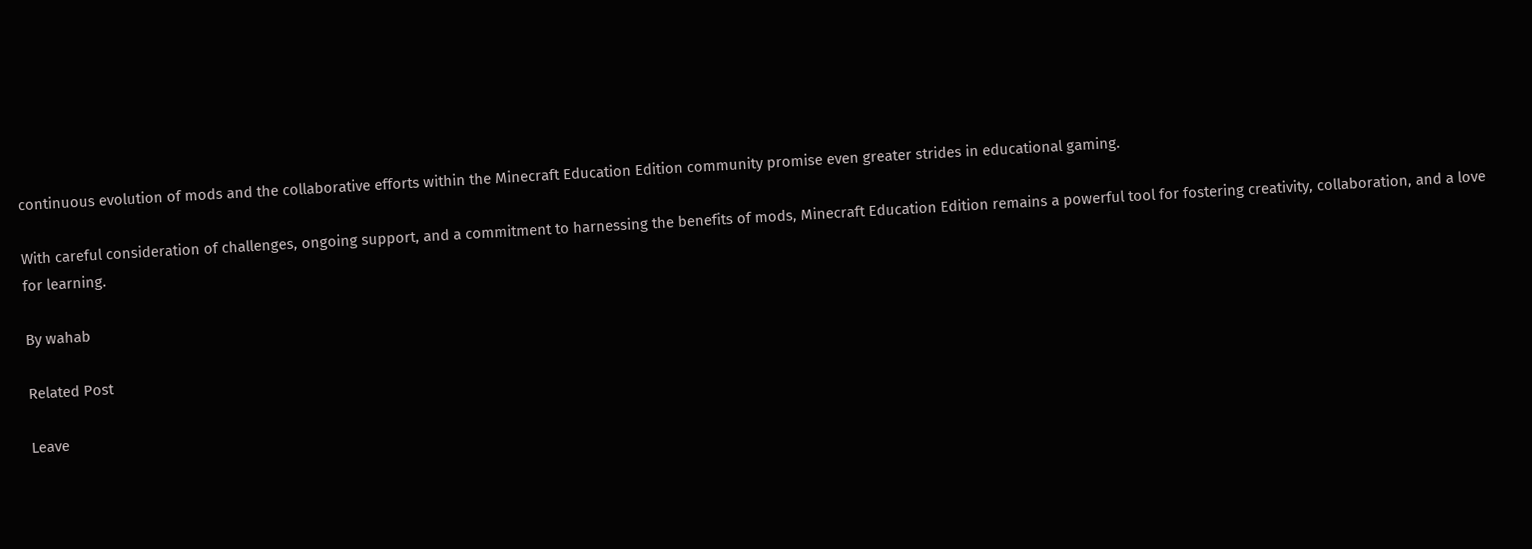continuous evolution of mods and the collaborative efforts within the Minecraft Education Edition community promise even greater strides in educational gaming.

With careful consideration of challenges, ongoing support, and a commitment to harnessing the benefits of mods, Minecraft Education Edition remains a powerful tool for fostering creativity, collaboration, and a love for learning.

By wahab

Related Post

Leave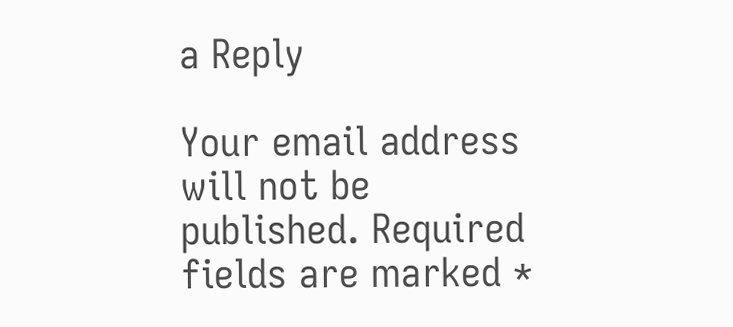a Reply

Your email address will not be published. Required fields are marked *